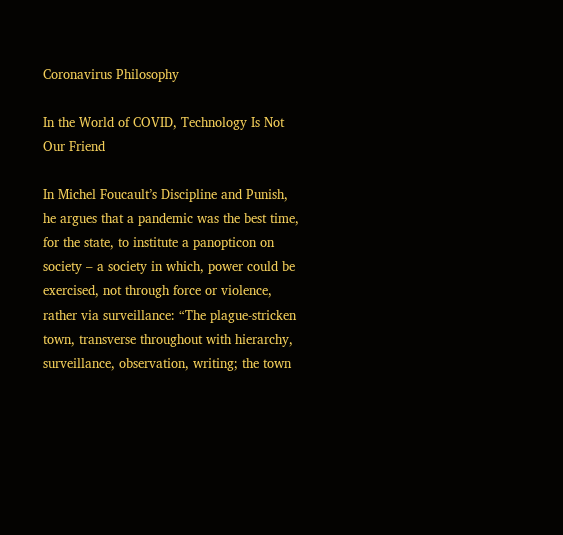Coronavirus Philosophy

In the World of COVID, Technology Is Not Our Friend

In Michel Foucault’s Discipline and Punish, he argues that a pandemic was the best time, for the state, to institute a panopticon on society – a society in which, power could be exercised, not through force or violence, rather via surveillance: “The plague-stricken town, transverse throughout with hierarchy, surveillance, observation, writing; the town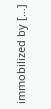immobilized by […]